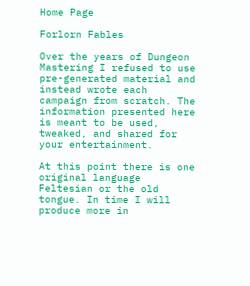Home Page

Forlorn Fables

Over the years of Dungeon Mastering I refused to use pre-generated material and instead wrote each campaign from scratch. The information presented here is meant to be used, tweaked, and shared for your entertainment.

At this point there is one original language Feltesian or the old tongue. In time I will produce more in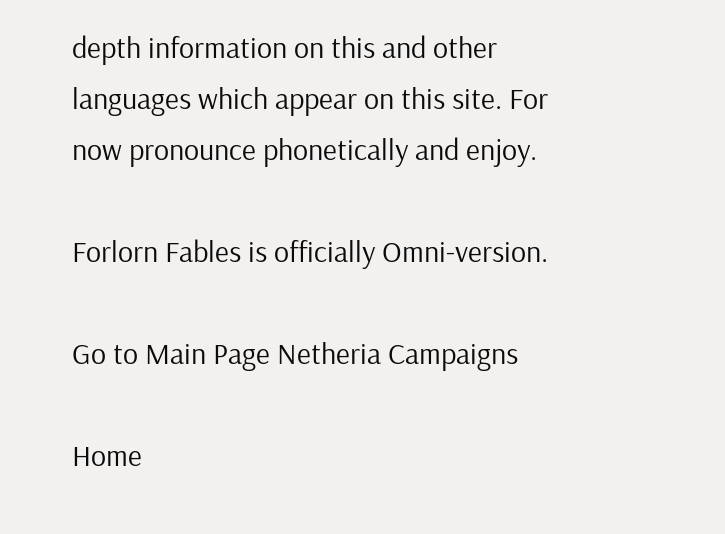depth information on this and other languages which appear on this site. For now pronounce phonetically and enjoy.

Forlorn Fables is officially Omni-version.

Go to Main Page Netheria Campaigns

Home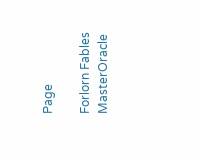Page

Forlorn Fables MasterOracle